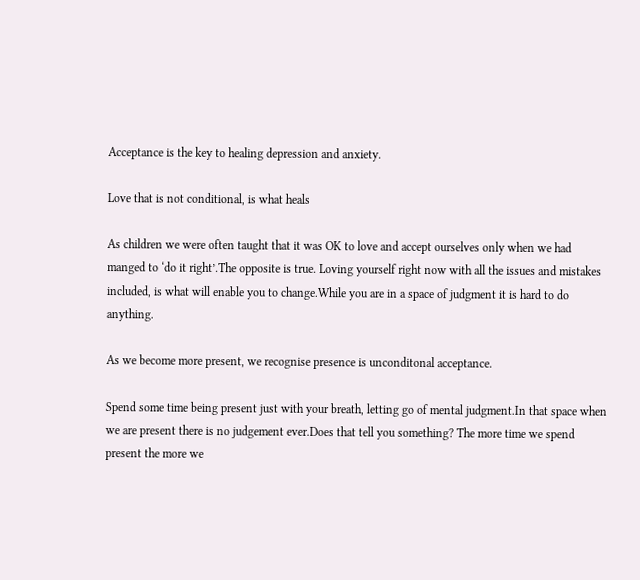Acceptance is the key to healing depression and anxiety.

Love that is not conditional, is what heals

As children we were often taught that it was OK to love and accept ourselves only when we had manged to ‘do it right’.The opposite is true. Loving yourself right now with all the issues and mistakes included, is what will enable you to change.While you are in a space of judgment it is hard to do anything.

As we become more present, we recognise presence is unconditonal acceptance.

Spend some time being present just with your breath, letting go of mental judgment.In that space when we are present there is no judgement ever.Does that tell you something? The more time we spend present the more we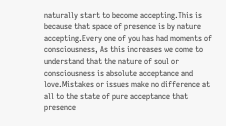naturally start to become accepting.This is because that space of presence is by nature accepting.Every one of you has had moments of consciousness, As this increases we come to understand that the nature of soul or consciousness is absolute acceptance and love.Mistakes or issues make no difference at all to the state of pure acceptance that presence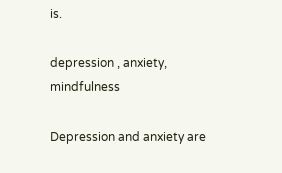is.

depression , anxiety, mindfulness

Depression and anxiety are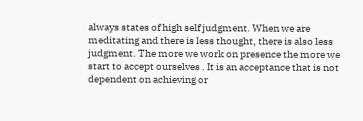always states of high self judgment. When we are meditating and there is less thought, there is also less judgment. The more we work on presence the more we start to accept ourselves . It is an acceptance that is not dependent on achieving or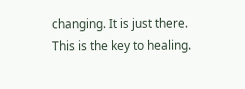changing. It is just there. This is the key to healing.